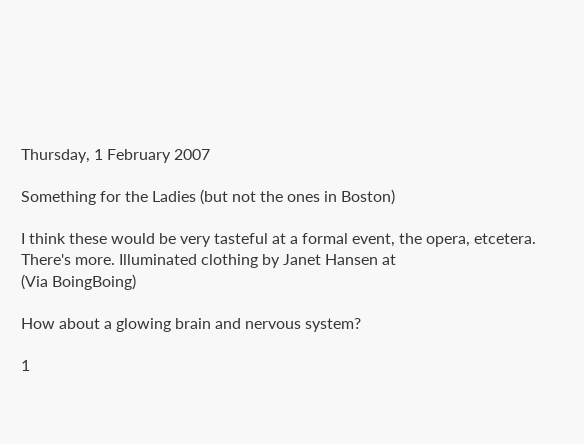Thursday, 1 February 2007

Something for the Ladies (but not the ones in Boston)

I think these would be very tasteful at a formal event, the opera, etcetera. There's more. Illuminated clothing by Janet Hansen at
(Via BoingBoing)

How about a glowing brain and nervous system?

1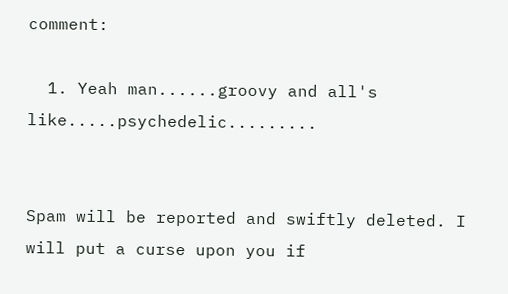comment:

  1. Yeah man......groovy and all's like.....psychedelic.........


Spam will be reported and swiftly deleted. I will put a curse upon you if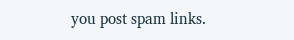you post spam links.